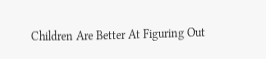Children Are Better At Figuring Out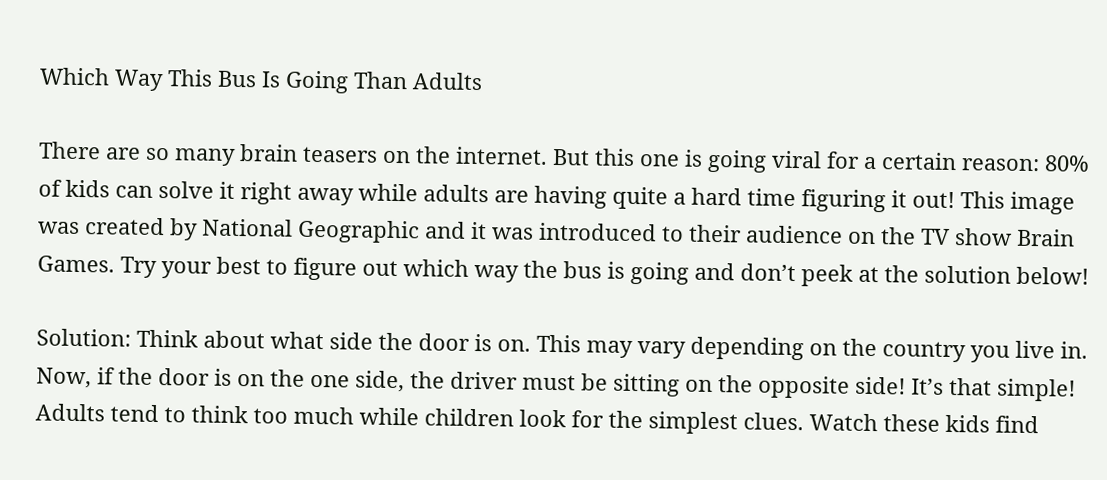Which Way This Bus Is Going Than Adults

There are so many brain teasers on the internet. But this one is going viral for a certain reason: 80% of kids can solve it right away while adults are having quite a hard time figuring it out! This image was created by National Geographic and it was introduced to their audience on the TV show Brain Games. Try your best to figure out which way the bus is going and don’t peek at the solution below!

Solution: Think about what side the door is on. This may vary depending on the country you live in. Now, if the door is on the one side, the driver must be sitting on the opposite side! It’s that simple! Adults tend to think too much while children look for the simplest clues. Watch these kids find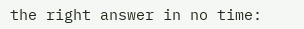the right answer in no time: